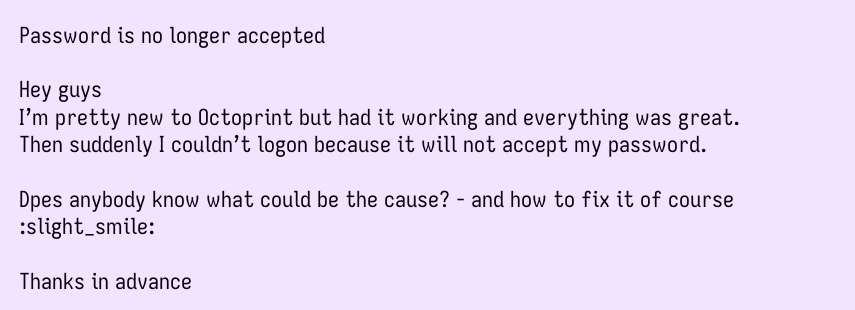Password is no longer accepted

Hey guys
I’m pretty new to Octoprint but had it working and everything was great.
Then suddenly I couldn’t logon because it will not accept my password.

Dpes anybody know what could be the cause? - and how to fix it of course :slight_smile:

Thanks in advance